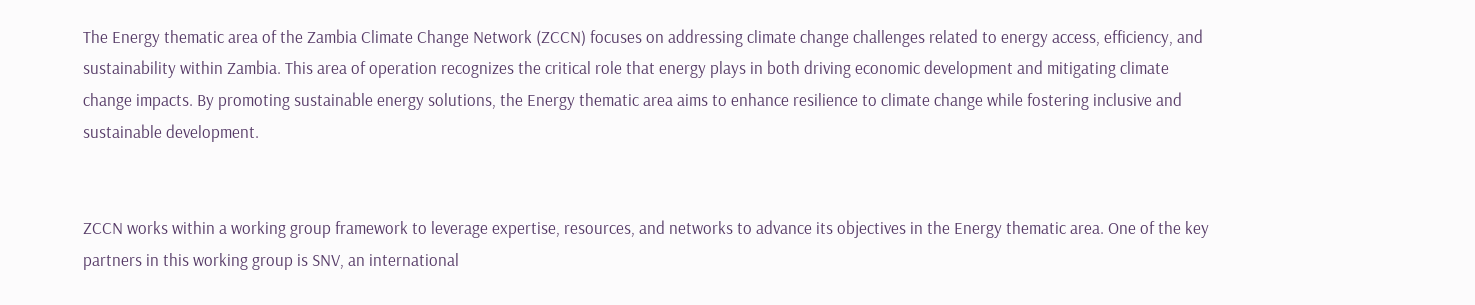The Energy thematic area of the Zambia Climate Change Network (ZCCN) focuses on addressing climate change challenges related to energy access, efficiency, and sustainability within Zambia. This area of operation recognizes the critical role that energy plays in both driving economic development and mitigating climate change impacts. By promoting sustainable energy solutions, the Energy thematic area aims to enhance resilience to climate change while fostering inclusive and sustainable development.


ZCCN works within a working group framework to leverage expertise, resources, and networks to advance its objectives in the Energy thematic area. One of the key partners in this working group is SNV, an international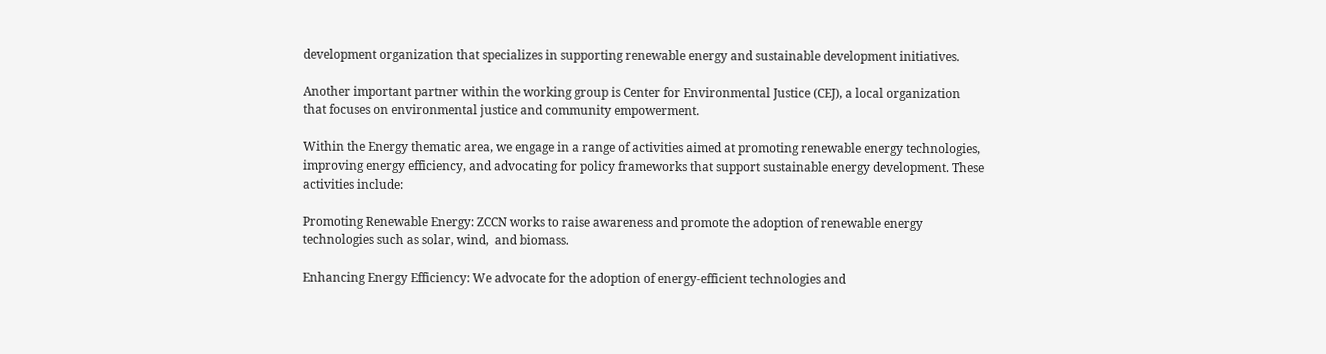development organization that specializes in supporting renewable energy and sustainable development initiatives.

Another important partner within the working group is Center for Environmental Justice (CEJ), a local organization that focuses on environmental justice and community empowerment.

Within the Energy thematic area, we engage in a range of activities aimed at promoting renewable energy technologies, improving energy efficiency, and advocating for policy frameworks that support sustainable energy development. These activities include:

Promoting Renewable Energy: ZCCN works to raise awareness and promote the adoption of renewable energy technologies such as solar, wind,  and biomass.

Enhancing Energy Efficiency: We advocate for the adoption of energy-efficient technologies and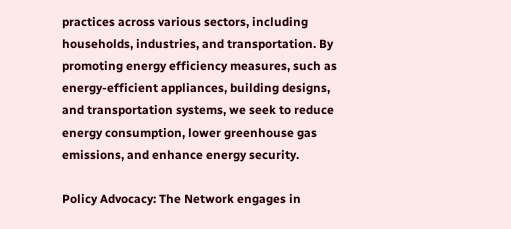practices across various sectors, including households, industries, and transportation. By promoting energy efficiency measures, such as energy-efficient appliances, building designs, and transportation systems, we seek to reduce energy consumption, lower greenhouse gas emissions, and enhance energy security.

Policy Advocacy: The Network engages in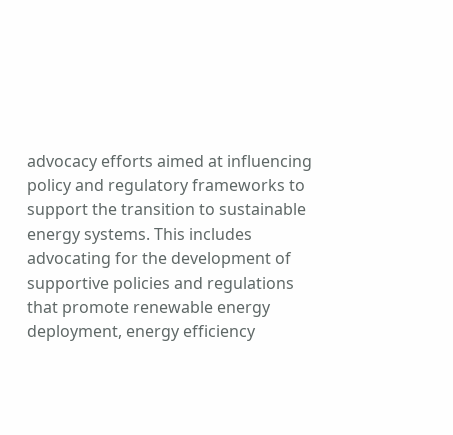advocacy efforts aimed at influencing policy and regulatory frameworks to support the transition to sustainable energy systems. This includes advocating for the development of supportive policies and regulations that promote renewable energy deployment, energy efficiency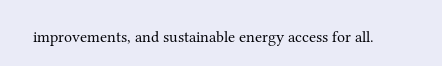improvements, and sustainable energy access for all.